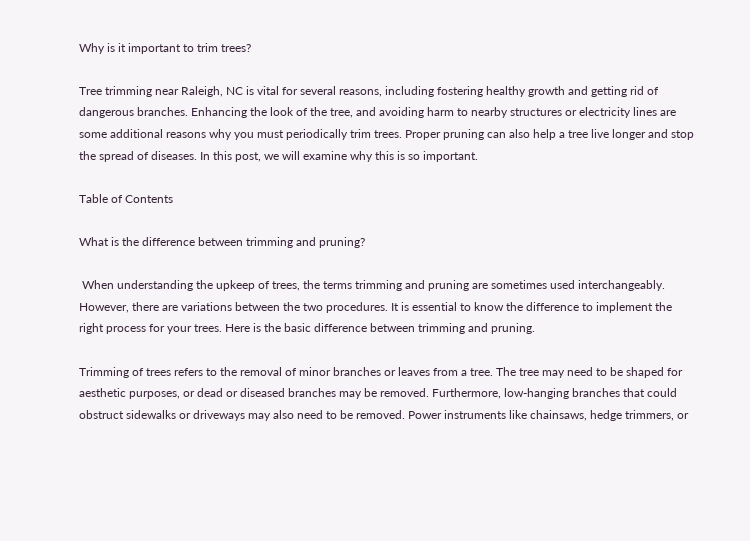Why is it important to trim trees?

Tree trimming near Raleigh, NC is vital for several reasons, including fostering healthy growth and getting rid of dangerous branches. Enhancing the look of the tree, and avoiding harm to nearby structures or electricity lines are some additional reasons why you must periodically trim trees. Proper pruning can also help a tree live longer and stop the spread of diseases. In this post, we will examine why this is so important.

Table of Contents

What is the difference between trimming and pruning?

 When understanding the upkeep of trees, the terms trimming and pruning are sometimes used interchangeably. However, there are variations between the two procedures. It is essential to know the difference to implement the right process for your trees. Here is the basic difference between trimming and pruning.

Trimming of trees refers to the removal of minor branches or leaves from a tree. The tree may need to be shaped for aesthetic purposes, or dead or diseased branches may be removed. Furthermore, low-hanging branches that could obstruct sidewalks or driveways may also need to be removed. Power instruments like chainsaws, hedge trimmers, or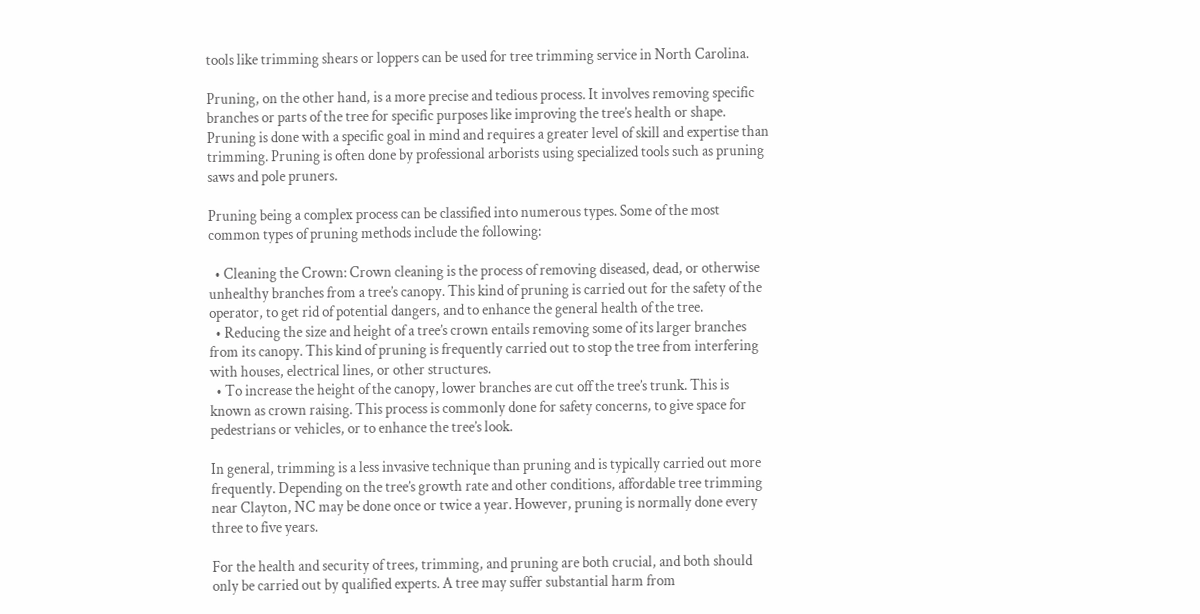tools like trimming shears or loppers can be used for tree trimming service in North Carolina.

Pruning, on the other hand, is a more precise and tedious process. It involves removing specific branches or parts of the tree for specific purposes like improving the tree’s health or shape. Pruning is done with a specific goal in mind and requires a greater level of skill and expertise than trimming. Pruning is often done by professional arborists using specialized tools such as pruning saws and pole pruners.

Pruning being a complex process can be classified into numerous types. Some of the most common types of pruning methods include the following:

  • Cleaning the Crown: Crown cleaning is the process of removing diseased, dead, or otherwise unhealthy branches from a tree’s canopy. This kind of pruning is carried out for the safety of the operator, to get rid of potential dangers, and to enhance the general health of the tree.
  • Reducing the size and height of a tree’s crown entails removing some of its larger branches from its canopy. This kind of pruning is frequently carried out to stop the tree from interfering with houses, electrical lines, or other structures.
  • To increase the height of the canopy, lower branches are cut off the tree’s trunk. This is known as crown raising. This process is commonly done for safety concerns, to give space for pedestrians or vehicles, or to enhance the tree’s look.

In general, trimming is a less invasive technique than pruning and is typically carried out more frequently. Depending on the tree’s growth rate and other conditions, affordable tree trimming near Clayton, NC may be done once or twice a year. However, pruning is normally done every three to five years.

For the health and security of trees, trimming, and pruning are both crucial, and both should only be carried out by qualified experts. A tree may suffer substantial harm from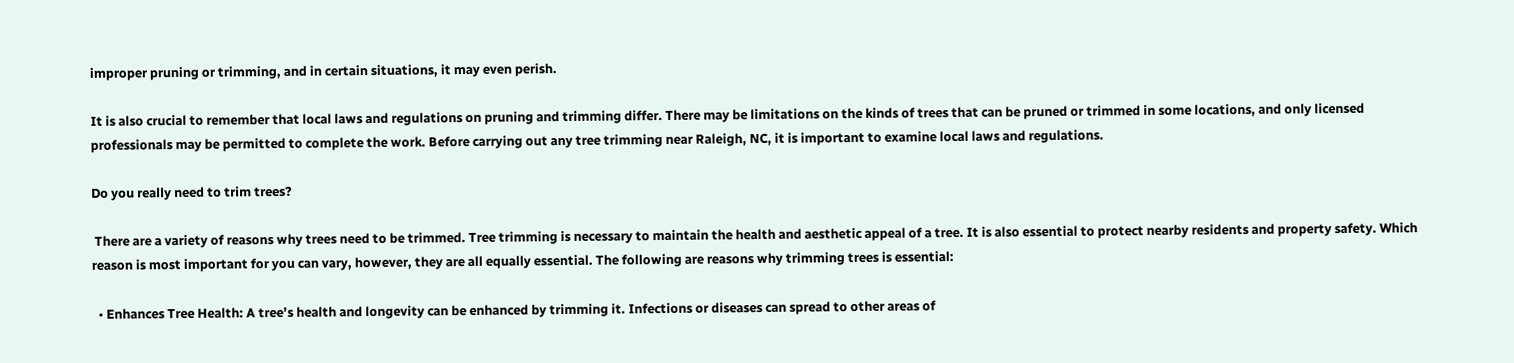improper pruning or trimming, and in certain situations, it may even perish.

It is also crucial to remember that local laws and regulations on pruning and trimming differ. There may be limitations on the kinds of trees that can be pruned or trimmed in some locations, and only licensed professionals may be permitted to complete the work. Before carrying out any tree trimming near Raleigh, NC, it is important to examine local laws and regulations.

Do you really need to trim trees?

 There are a variety of reasons why trees need to be trimmed. Tree trimming is necessary to maintain the health and aesthetic appeal of a tree. It is also essential to protect nearby residents and property safety. Which reason is most important for you can vary, however, they are all equally essential. The following are reasons why trimming trees is essential:

  • Enhances Tree Health: A tree’s health and longevity can be enhanced by trimming it. Infections or diseases can spread to other areas of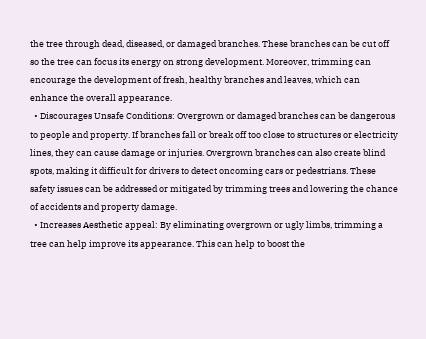the tree through dead, diseased, or damaged branches. These branches can be cut off so the tree can focus its energy on strong development. Moreover, trimming can encourage the development of fresh, healthy branches and leaves, which can enhance the overall appearance.
  • Discourages Unsafe Conditions: Overgrown or damaged branches can be dangerous to people and property. If branches fall or break off too close to structures or electricity lines, they can cause damage or injuries. Overgrown branches can also create blind spots, making it difficult for drivers to detect oncoming cars or pedestrians. These safety issues can be addressed or mitigated by trimming trees and lowering the chance of accidents and property damage.
  • Increases Aesthetic appeal: By eliminating overgrown or ugly limbs, trimming a tree can help improve its appearance. This can help to boost the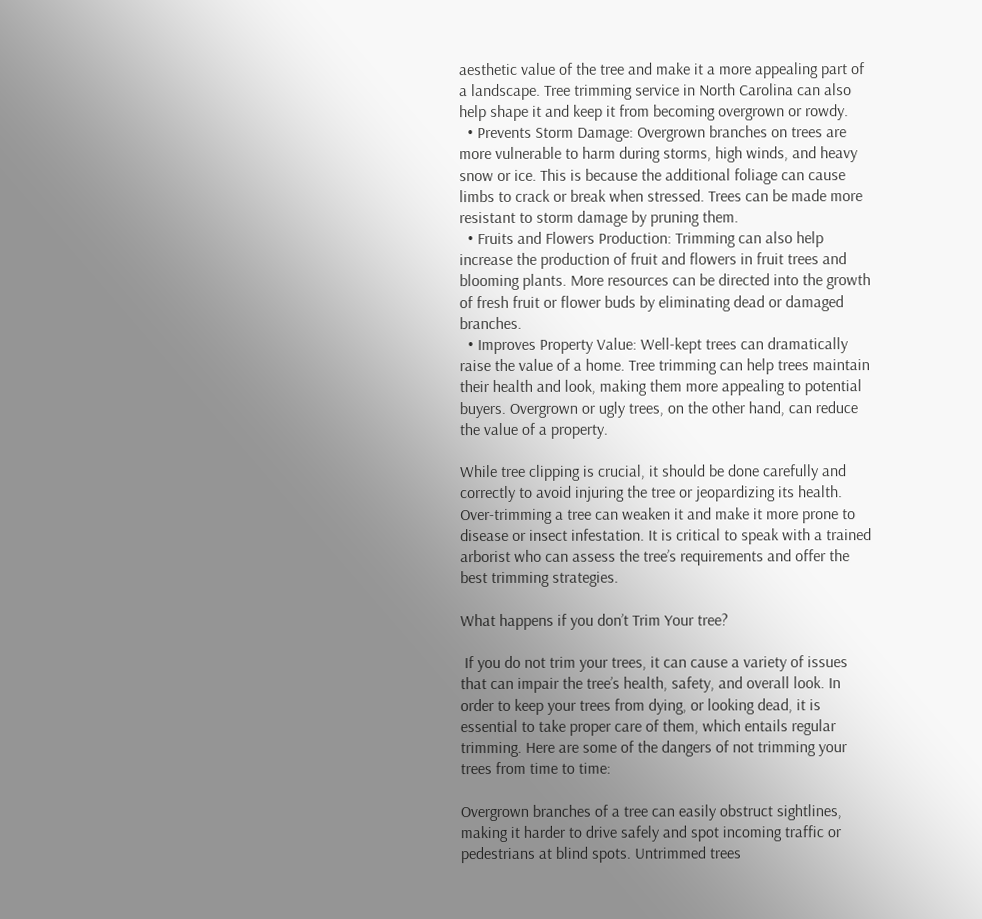aesthetic value of the tree and make it a more appealing part of a landscape. Tree trimming service in North Carolina can also help shape it and keep it from becoming overgrown or rowdy.
  • Prevents Storm Damage: Overgrown branches on trees are more vulnerable to harm during storms, high winds, and heavy snow or ice. This is because the additional foliage can cause limbs to crack or break when stressed. Trees can be made more resistant to storm damage by pruning them.
  • Fruits and Flowers Production: Trimming can also help increase the production of fruit and flowers in fruit trees and blooming plants. More resources can be directed into the growth of fresh fruit or flower buds by eliminating dead or damaged branches.
  • Improves Property Value: Well-kept trees can dramatically raise the value of a home. Tree trimming can help trees maintain their health and look, making them more appealing to potential buyers. Overgrown or ugly trees, on the other hand, can reduce the value of a property.

While tree clipping is crucial, it should be done carefully and correctly to avoid injuring the tree or jeopardizing its health. Over-trimming a tree can weaken it and make it more prone to disease or insect infestation. It is critical to speak with a trained arborist who can assess the tree’s requirements and offer the best trimming strategies.

What happens if you don’t Trim Your tree?

 If you do not trim your trees, it can cause a variety of issues that can impair the tree’s health, safety, and overall look. In order to keep your trees from dying, or looking dead, it is essential to take proper care of them, which entails regular trimming. Here are some of the dangers of not trimming your trees from time to time:

Overgrown branches of a tree can easily obstruct sightlines, making it harder to drive safely and spot incoming traffic or pedestrians at blind spots. Untrimmed trees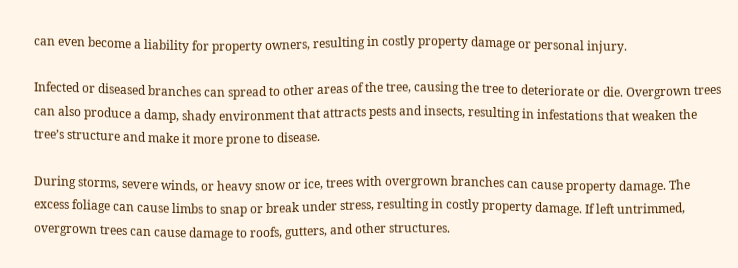can even become a liability for property owners, resulting in costly property damage or personal injury.

Infected or diseased branches can spread to other areas of the tree, causing the tree to deteriorate or die. Overgrown trees can also produce a damp, shady environment that attracts pests and insects, resulting in infestations that weaken the tree’s structure and make it more prone to disease.

During storms, severe winds, or heavy snow or ice, trees with overgrown branches can cause property damage. The excess foliage can cause limbs to snap or break under stress, resulting in costly property damage. If left untrimmed, overgrown trees can cause damage to roofs, gutters, and other structures.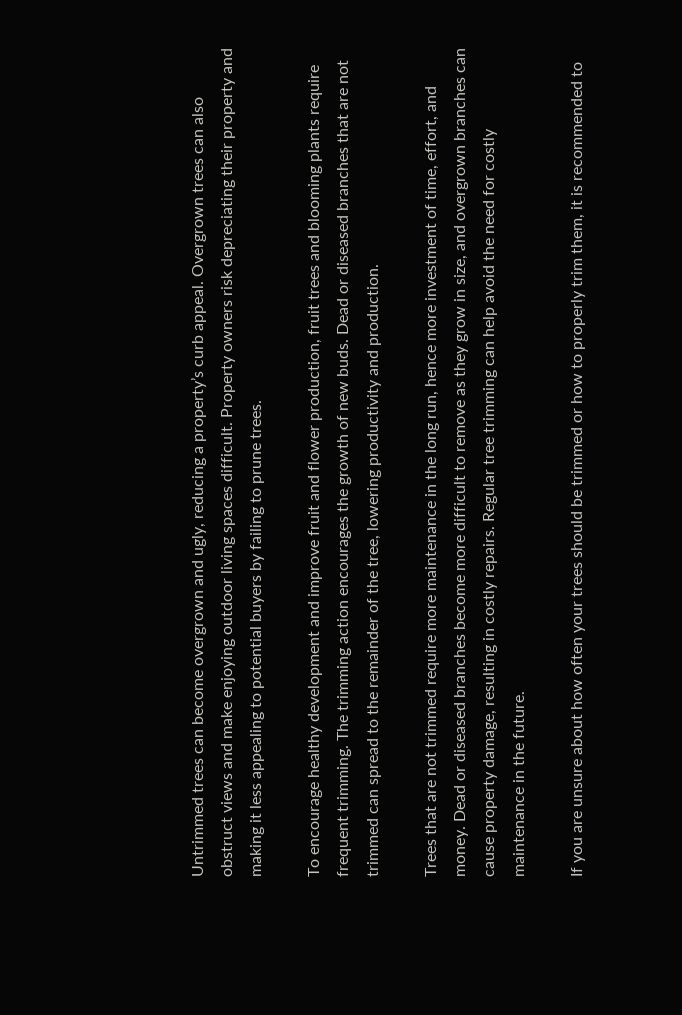Untrimmed trees can become overgrown and ugly, reducing a property’s curb appeal. Overgrown trees can also obstruct views and make enjoying outdoor living spaces difficult. Property owners risk depreciating their property and making it less appealing to potential buyers by failing to prune trees.

To encourage healthy development and improve fruit and flower production, fruit trees and blooming plants require frequent trimming. The trimming action encourages the growth of new buds. Dead or diseased branches that are not trimmed can spread to the remainder of the tree, lowering productivity and production.

Trees that are not trimmed require more maintenance in the long run, hence more investment of time, effort, and money. Dead or diseased branches become more difficult to remove as they grow in size, and overgrown branches can cause property damage, resulting in costly repairs. Regular tree trimming can help avoid the need for costly maintenance in the future.

If you are unsure about how often your trees should be trimmed or how to properly trim them, it is recommended to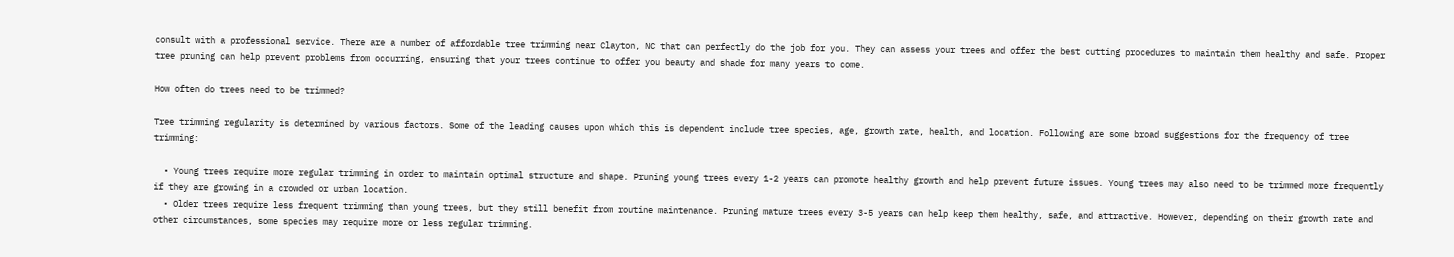consult with a professional service. There are a number of affordable tree trimming near Clayton, NC that can perfectly do the job for you. They can assess your trees and offer the best cutting procedures to maintain them healthy and safe. Proper tree pruning can help prevent problems from occurring, ensuring that your trees continue to offer you beauty and shade for many years to come.

How often do trees need to be trimmed?

Tree trimming regularity is determined by various factors. Some of the leading causes upon which this is dependent include tree species, age, growth rate, health, and location. Following are some broad suggestions for the frequency of tree trimming:

  • Young trees require more regular trimming in order to maintain optimal structure and shape. Pruning young trees every 1-2 years can promote healthy growth and help prevent future issues. Young trees may also need to be trimmed more frequently if they are growing in a crowded or urban location.
  • Older trees require less frequent trimming than young trees, but they still benefit from routine maintenance. Pruning mature trees every 3-5 years can help keep them healthy, safe, and attractive. However, depending on their growth rate and other circumstances, some species may require more or less regular trimming.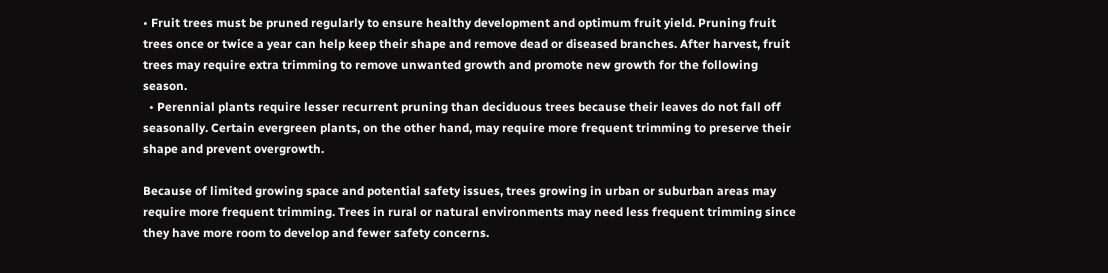• Fruit trees must be pruned regularly to ensure healthy development and optimum fruit yield. Pruning fruit trees once or twice a year can help keep their shape and remove dead or diseased branches. After harvest, fruit trees may require extra trimming to remove unwanted growth and promote new growth for the following season.
  • Perennial plants require lesser recurrent pruning than deciduous trees because their leaves do not fall off seasonally. Certain evergreen plants, on the other hand, may require more frequent trimming to preserve their shape and prevent overgrowth.

Because of limited growing space and potential safety issues, trees growing in urban or suburban areas may require more frequent trimming. Trees in rural or natural environments may need less frequent trimming since they have more room to develop and fewer safety concerns.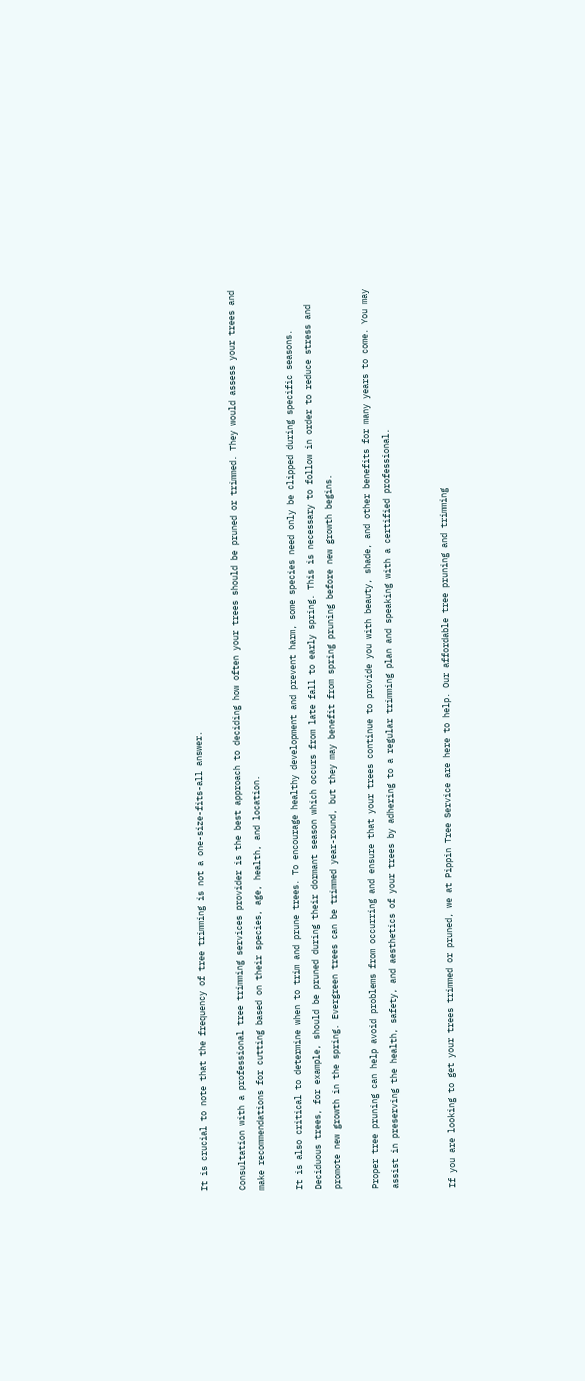It is crucial to note that the frequency of tree trimming is not a one-size-fits-all answer.

Consultation with a professional tree trimming services provider is the best approach to deciding how often your trees should be pruned or trimmed. They would assess your trees and make recommendations for cutting based on their species, age, health, and location.

It is also critical to determine when to trim and prune trees. To encourage healthy development and prevent harm, some species need only be clipped during specific seasons. Deciduous trees, for example, should be pruned during their dormant season which occurs from late fall to early spring. This is necessary to follow in order to reduce stress and promote new growth in the spring. Evergreen trees can be trimmed year-round, but they may benefit from spring pruning before new growth begins.

Proper tree pruning can help avoid problems from occurring and ensure that your trees continue to provide you with beauty, shade, and other benefits for many years to come. You may assist in preserving the health, safety, and aesthetics of your trees by adhering to a regular trimming plan and speaking with a certified professional.


If you are looking to get your trees trimmed or pruned, we at Pippin Tree Service are here to help. Our affordable tree pruning and trimming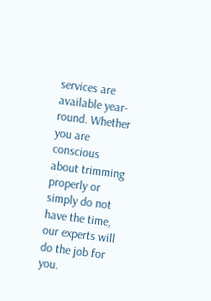services are available year-round. Whether you are conscious about trimming properly or simply do not have the time, our experts will do the job for you.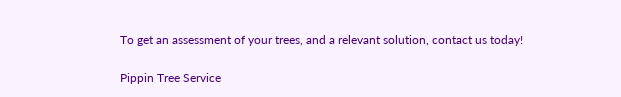To get an assessment of your trees, and a relevant solution, contact us today!

Pippin Tree Service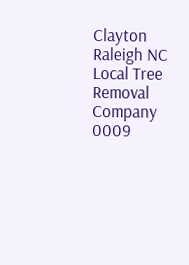Clayton Raleigh NC Local Tree Removal Company 0009